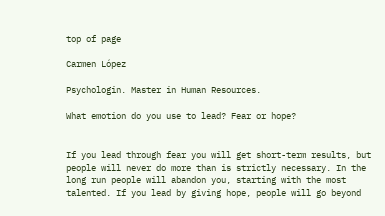top of page

Carmen López

Psychologin. Master in Human Resources.

What emotion do you use to lead? Fear or hope?


If you lead through fear you will get short-term results, but people will never do more than is strictly necessary. In the long run people will abandon you, starting with the most talented. If you lead by giving hope, people will go beyond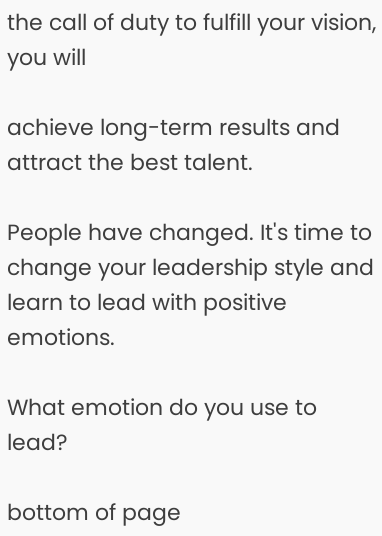the call of duty to fulfill your vision, you will

achieve long-term results and attract the best talent.

People have changed. It's time to change your leadership style and learn to lead with positive emotions.

What emotion do you use to lead?

bottom of page